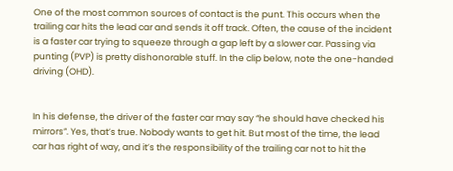One of the most common sources of contact is the punt. This occurs when the trailing car hits the lead car and sends it off track. Often, the cause of the incident is a faster car trying to squeeze through a gap left by a slower car. Passing via punting (PVP) is pretty dishonorable stuff. In the clip below, note the one-handed driving (OHD).


In his defense, the driver of the faster car may say “he should have checked his mirrors”. Yes, that’s true. Nobody wants to get hit. But most of the time, the lead car has right of way, and it’s the responsibility of the trailing car not to hit the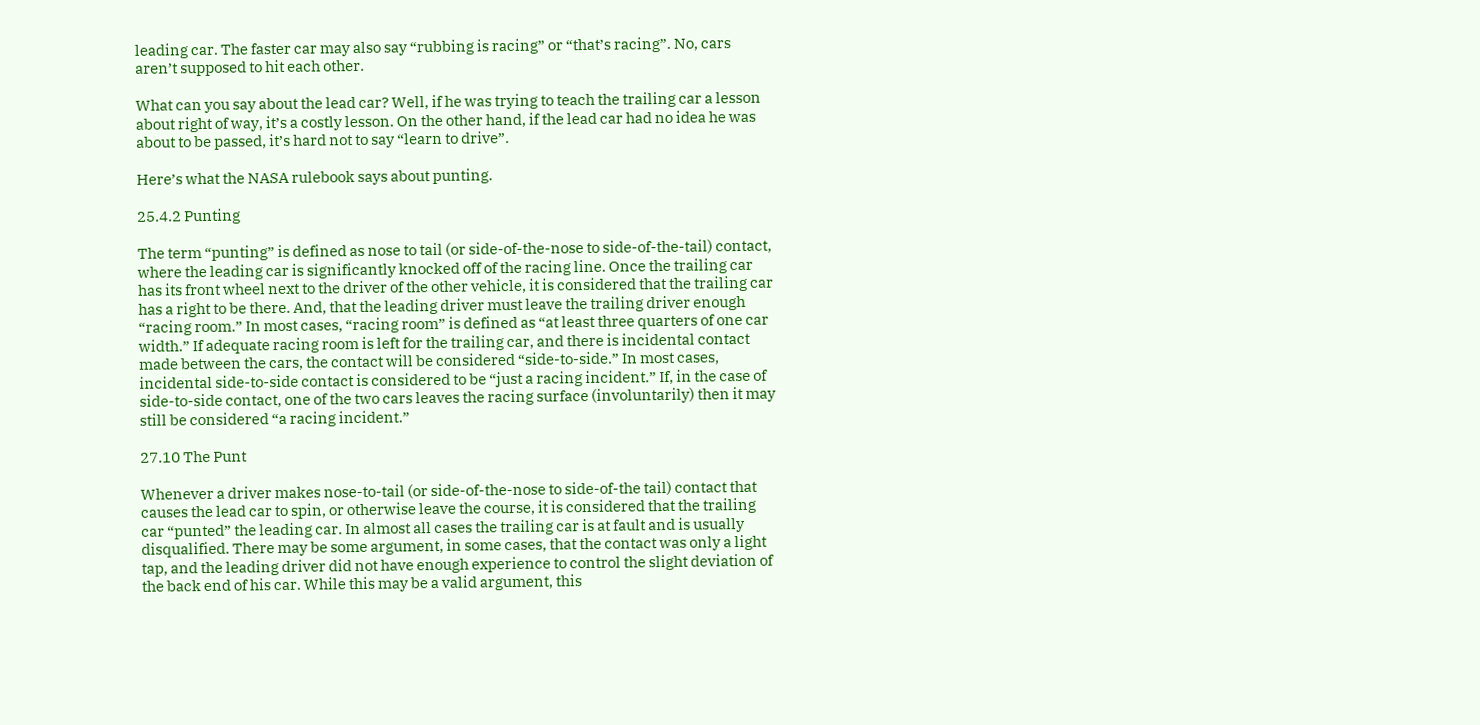leading car. The faster car may also say “rubbing is racing” or “that’s racing”. No, cars aren’t supposed to hit each other.

What can you say about the lead car? Well, if he was trying to teach the trailing car a lesson about right of way, it’s a costly lesson. On the other hand, if the lead car had no idea he was about to be passed, it’s hard not to say “learn to drive”.

Here’s what the NASA rulebook says about punting.

25.4.2 Punting

The term “punting” is defined as nose to tail (or side-of-the-nose to side-of-the-tail) contact, where the leading car is significantly knocked off of the racing line. Once the trailing car has its front wheel next to the driver of the other vehicle, it is considered that the trailing car has a right to be there. And, that the leading driver must leave the trailing driver enough “racing room.” In most cases, “racing room” is defined as “at least three quarters of one car width.” If adequate racing room is left for the trailing car, and there is incidental contact made between the cars, the contact will be considered “side-to-side.” In most cases, incidental side-to-side contact is considered to be “just a racing incident.” If, in the case of side-to-side contact, one of the two cars leaves the racing surface (involuntarily) then it may still be considered “a racing incident.”

27.10 The Punt

Whenever a driver makes nose-to-tail (or side-of-the-nose to side-of-the tail) contact that causes the lead car to spin, or otherwise leave the course, it is considered that the trailing car “punted” the leading car. In almost all cases the trailing car is at fault and is usually disqualified. There may be some argument, in some cases, that the contact was only a light tap, and the leading driver did not have enough experience to control the slight deviation of the back end of his car. While this may be a valid argument, this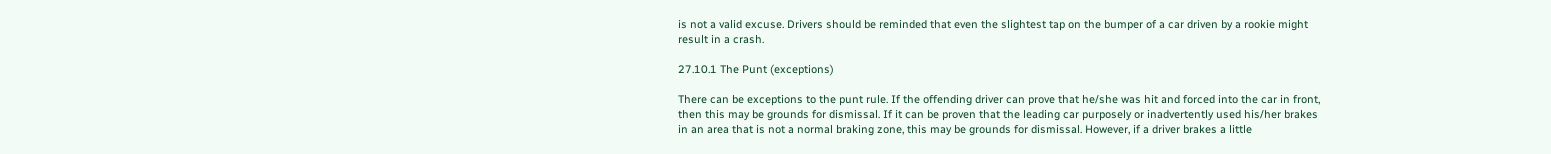is not a valid excuse. Drivers should be reminded that even the slightest tap on the bumper of a car driven by a rookie might result in a crash.

27.10.1 The Punt (exceptions)

There can be exceptions to the punt rule. If the offending driver can prove that he/she was hit and forced into the car in front, then this may be grounds for dismissal. If it can be proven that the leading car purposely or inadvertently used his/her brakes in an area that is not a normal braking zone, this may be grounds for dismissal. However, if a driver brakes a little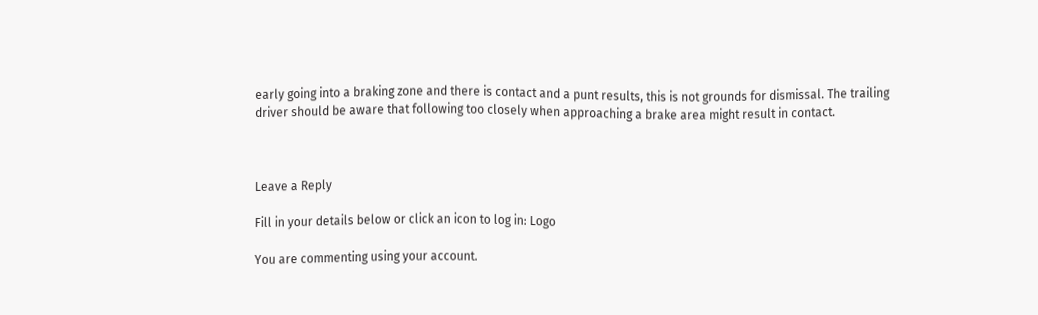early going into a braking zone and there is contact and a punt results, this is not grounds for dismissal. The trailing driver should be aware that following too closely when approaching a brake area might result in contact.



Leave a Reply

Fill in your details below or click an icon to log in: Logo

You are commenting using your account.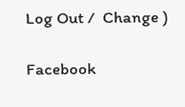Log Out /  Change )

Facebook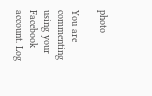photo

You are commenting using your Facebook account. Log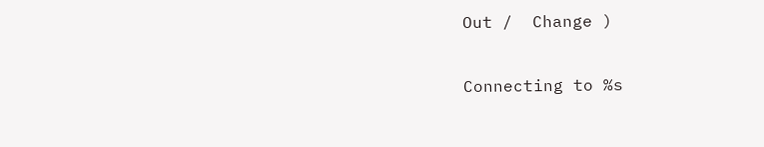Out /  Change )

Connecting to %s